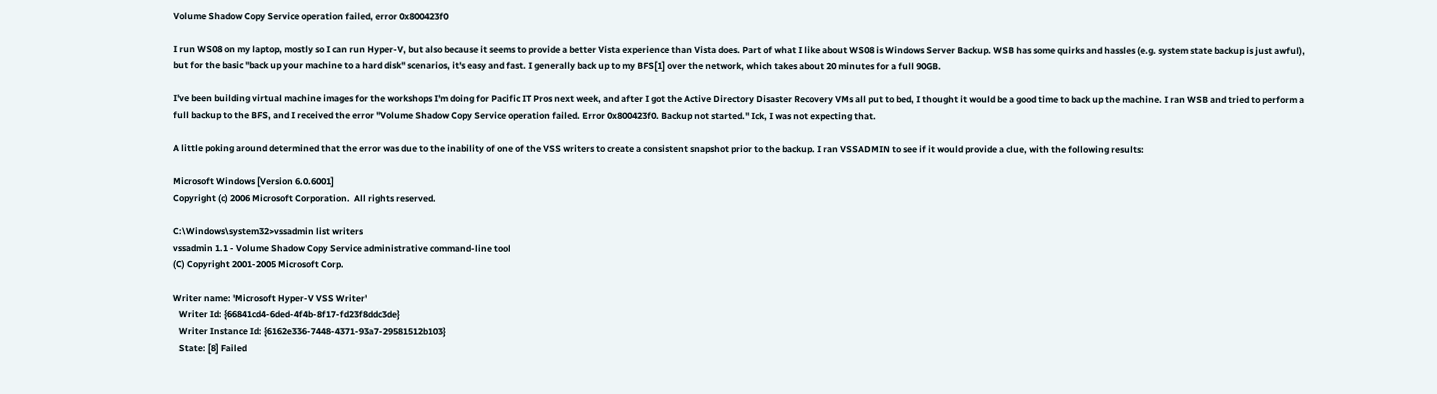Volume Shadow Copy Service operation failed, error 0x800423f0

I run WS08 on my laptop, mostly so I can run Hyper-V, but also because it seems to provide a better Vista experience than Vista does. Part of what I like about WS08 is Windows Server Backup. WSB has some quirks and hassles (e.g. system state backup is just awful), but for the basic "back up your machine to a hard disk" scenarios, it's easy and fast. I generally back up to my BFS[1] over the network, which takes about 20 minutes for a full 90GB.

I've been building virtual machine images for the workshops I'm doing for Pacific IT Pros next week, and after I got the Active Directory Disaster Recovery VMs all put to bed, I thought it would be a good time to back up the machine. I ran WSB and tried to perform a full backup to the BFS, and I received the error "Volume Shadow Copy Service operation failed. Error 0x800423f0. Backup not started." Ick, I was not expecting that.

A little poking around determined that the error was due to the inability of one of the VSS writers to create a consistent snapshot prior to the backup. I ran VSSADMIN to see if it would provide a clue, with the following results:

Microsoft Windows [Version 6.0.6001]
Copyright (c) 2006 Microsoft Corporation.  All rights reserved.

C:\Windows\system32>vssadmin list writers
vssadmin 1.1 - Volume Shadow Copy Service administrative command-line tool
(C) Copyright 2001-2005 Microsoft Corp.

Writer name: 'Microsoft Hyper-V VSS Writer'
   Writer Id: {66841cd4-6ded-4f4b-8f17-fd23f8ddc3de}
   Writer Instance Id: {6162e336-7448-4371-93a7-29581512b103}
   State: [8] Failed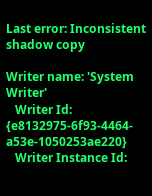Last error: Inconsistent shadow copy

Writer name: 'System Writer'
   Writer Id: {e8132975-6f93-4464-a53e-1050253ae220}
   Writer Instance Id: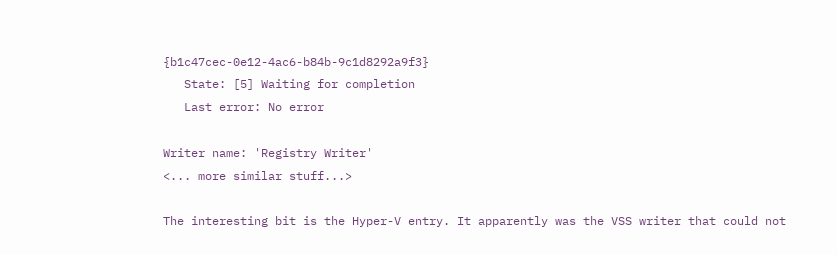{b1c47cec-0e12-4ac6-b84b-9c1d8292a9f3}
   State: [5] Waiting for completion
   Last error: No error

Writer name: 'Registry Writer'
<... more similar stuff...>

The interesting bit is the Hyper-V entry. It apparently was the VSS writer that could not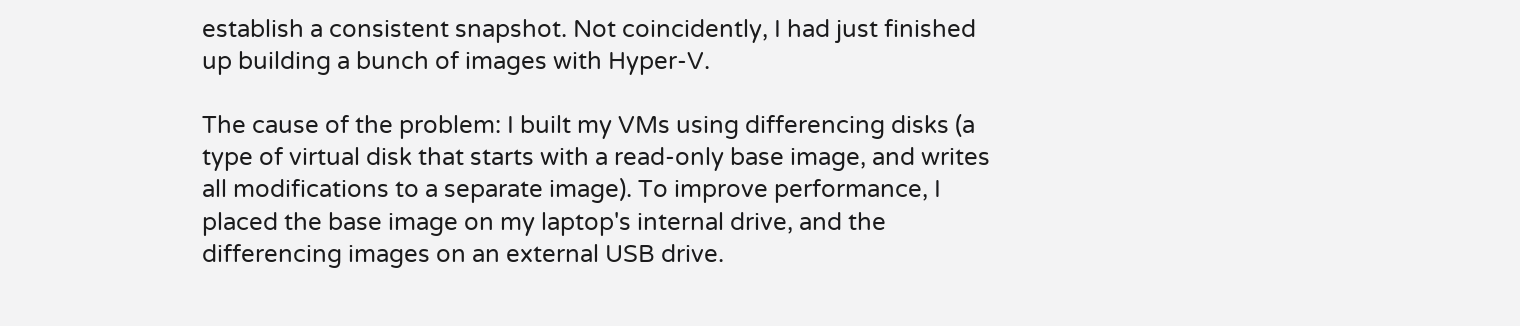establish a consistent snapshot. Not coincidently, I had just finished up building a bunch of images with Hyper-V.

The cause of the problem: I built my VMs using differencing disks (a type of virtual disk that starts with a read-only base image, and writes all modifications to a separate image). To improve performance, I placed the base image on my laptop's internal drive, and the differencing images on an external USB drive.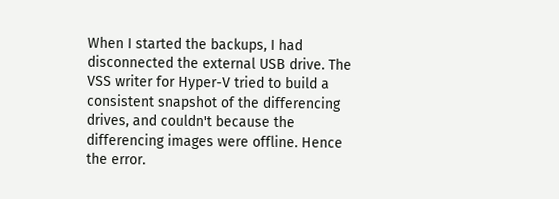When I started the backups, I had disconnected the external USB drive. The VSS writer for Hyper-V tried to build a consistent snapshot of the differencing drives, and couldn't because the differencing images were offline. Hence the error.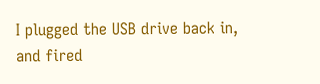I plugged the USB drive back in, and fired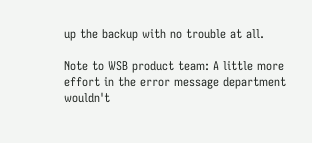up the backup with no trouble at all.

Note to WSB product team: A little more effort in the error message department wouldn't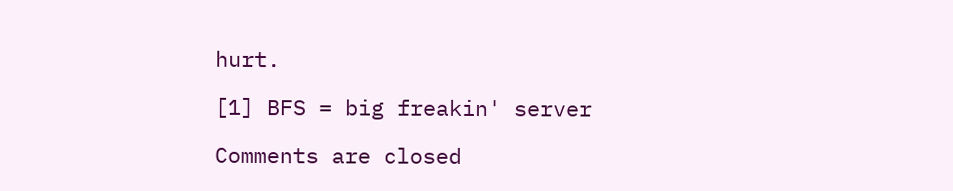hurt.

[1] BFS = big freakin' server

Comments are closed